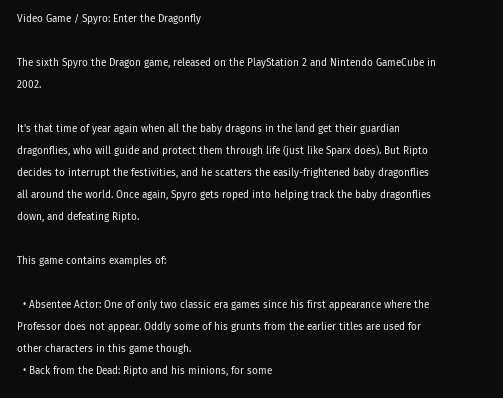Video Game / Spyro: Enter the Dragonfly

The sixth Spyro the Dragon game, released on the PlayStation 2 and Nintendo GameCube in 2002.

It's that time of year again when all the baby dragons in the land get their guardian dragonflies, who will guide and protect them through life (just like Sparx does). But Ripto decides to interrupt the festivities, and he scatters the easily-frightened baby dragonflies all around the world. Once again, Spyro gets roped into helping track the baby dragonflies down, and defeating Ripto.

This game contains examples of:

  • Absentee Actor: One of only two classic era games since his first appearance where the Professor does not appear. Oddly some of his grunts from the earlier titles are used for other characters in this game though.
  • Back from the Dead: Ripto and his minions, for some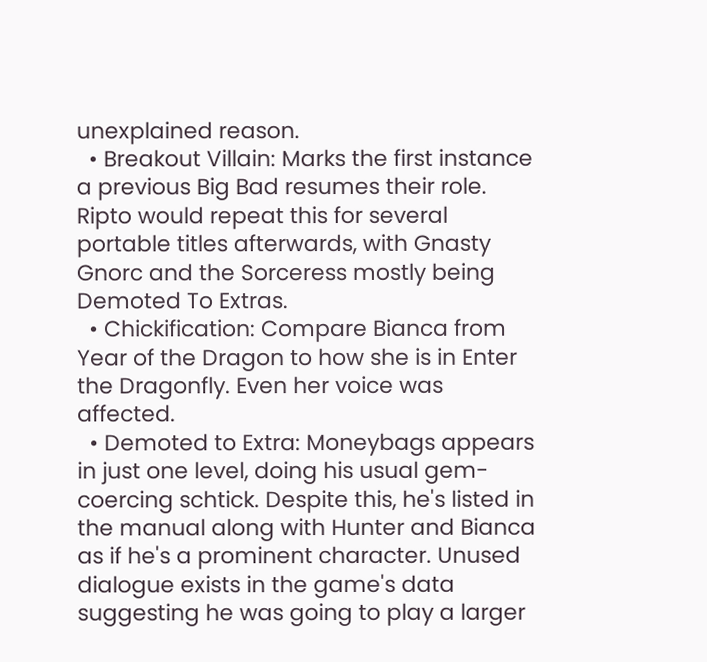unexplained reason.
  • Breakout Villain: Marks the first instance a previous Big Bad resumes their role. Ripto would repeat this for several portable titles afterwards, with Gnasty Gnorc and the Sorceress mostly being Demoted To Extras.
  • Chickification: Compare Bianca from Year of the Dragon to how she is in Enter the Dragonfly. Even her voice was affected.
  • Demoted to Extra: Moneybags appears in just one level, doing his usual gem-coercing schtick. Despite this, he's listed in the manual along with Hunter and Bianca as if he's a prominent character. Unused dialogue exists in the game's data suggesting he was going to play a larger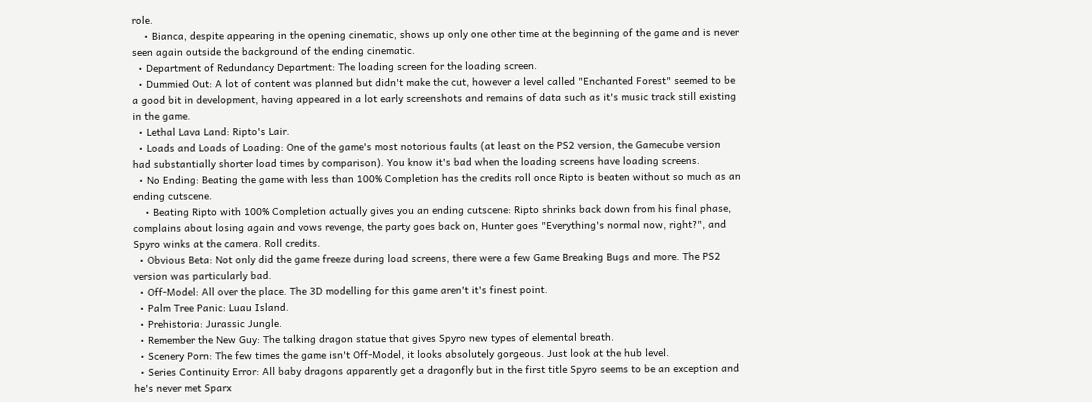role.
    • Bianca, despite appearing in the opening cinematic, shows up only one other time at the beginning of the game and is never seen again outside the background of the ending cinematic.
  • Department of Redundancy Department: The loading screen for the loading screen.
  • Dummied Out: A lot of content was planned but didn't make the cut, however a level called "Enchanted Forest" seemed to be a good bit in development, having appeared in a lot early screenshots and remains of data such as it's music track still existing in the game.
  • Lethal Lava Land: Ripto's Lair.
  • Loads and Loads of Loading: One of the game's most notorious faults (at least on the PS2 version, the Gamecube version had substantially shorter load times by comparison). You know it's bad when the loading screens have loading screens.
  • No Ending: Beating the game with less than 100% Completion has the credits roll once Ripto is beaten without so much as an ending cutscene.
    • Beating Ripto with 100% Completion actually gives you an ending cutscene: Ripto shrinks back down from his final phase, complains about losing again and vows revenge, the party goes back on, Hunter goes "Everything's normal now, right?", and Spyro winks at the camera. Roll credits.
  • Obvious Beta: Not only did the game freeze during load screens, there were a few Game Breaking Bugs and more. The PS2 version was particularly bad.
  • Off-Model: All over the place. The 3D modelling for this game aren't it's finest point.
  • Palm Tree Panic: Luau Island.
  • Prehistoria: Jurassic Jungle.
  • Remember the New Guy: The talking dragon statue that gives Spyro new types of elemental breath.
  • Scenery Porn: The few times the game isn't Off-Model, it looks absolutely gorgeous. Just look at the hub level.
  • Series Continuity Error: All baby dragons apparently get a dragonfly but in the first title Spyro seems to be an exception and he's never met Sparx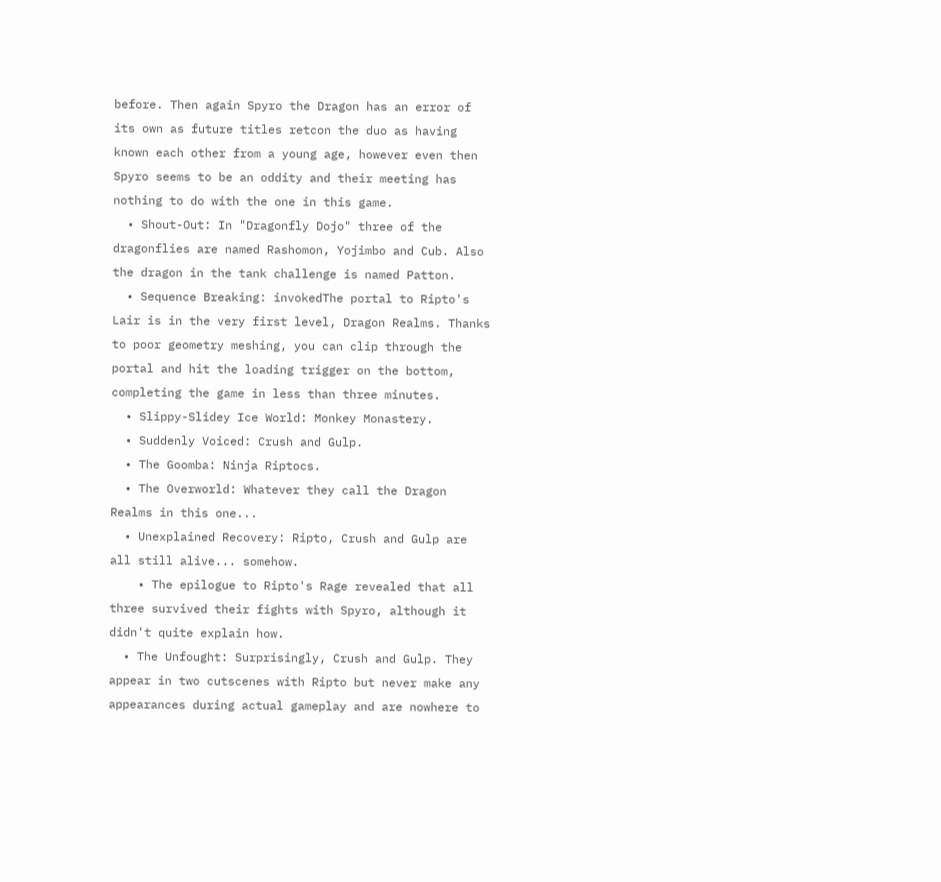before. Then again Spyro the Dragon has an error of its own as future titles retcon the duo as having known each other from a young age, however even then Spyro seems to be an oddity and their meeting has nothing to do with the one in this game.
  • Shout-Out: In "Dragonfly Dojo" three of the dragonflies are named Rashomon, Yojimbo and Cub. Also the dragon in the tank challenge is named Patton.
  • Sequence Breaking: invokedThe portal to Ripto's Lair is in the very first level, Dragon Realms. Thanks to poor geometry meshing, you can clip through the portal and hit the loading trigger on the bottom, completing the game in less than three minutes.
  • Slippy-Slidey Ice World: Monkey Monastery.
  • Suddenly Voiced: Crush and Gulp.
  • The Goomba: Ninja Riptocs.
  • The Overworld: Whatever they call the Dragon Realms in this one...
  • Unexplained Recovery: Ripto, Crush and Gulp are all still alive... somehow.
    • The epilogue to Ripto's Rage revealed that all three survived their fights with Spyro, although it didn't quite explain how.
  • The Unfought: Surprisingly, Crush and Gulp. They appear in two cutscenes with Ripto but never make any appearances during actual gameplay and are nowhere to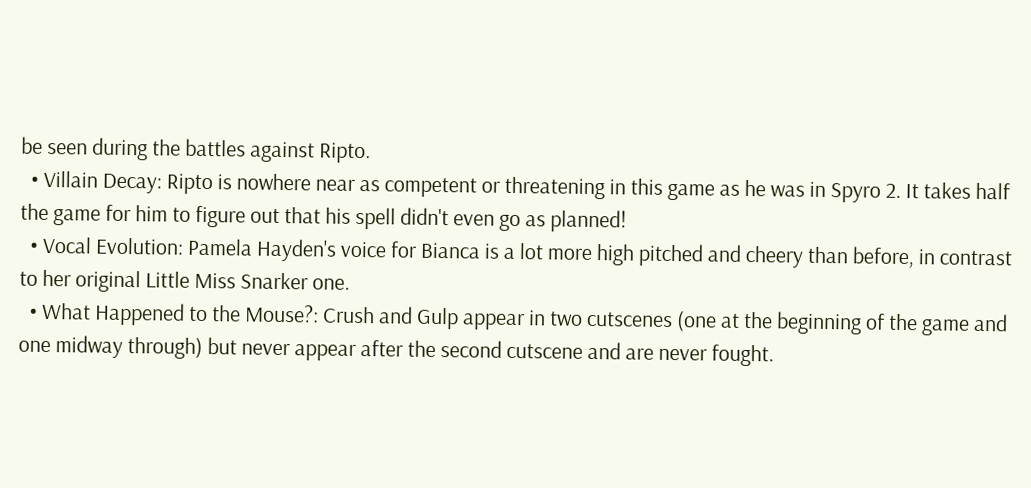be seen during the battles against Ripto.
  • Villain Decay: Ripto is nowhere near as competent or threatening in this game as he was in Spyro 2. It takes half the game for him to figure out that his spell didn't even go as planned!
  • Vocal Evolution: Pamela Hayden's voice for Bianca is a lot more high pitched and cheery than before, in contrast to her original Little Miss Snarker one.
  • What Happened to the Mouse?: Crush and Gulp appear in two cutscenes (one at the beginning of the game and one midway through) but never appear after the second cutscene and are never fought.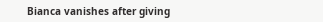Bianca vanishes after giving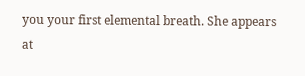you your first elemental breath. She appears at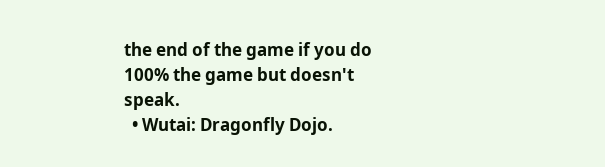the end of the game if you do 100% the game but doesn't speak.
  • Wutai: Dragonfly Dojo.